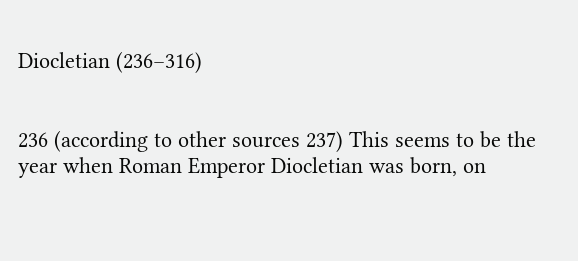Diocletian (236–316)


236 (according to other sources 237) This seems to be the year when Roman Emperor Diocletian was born, on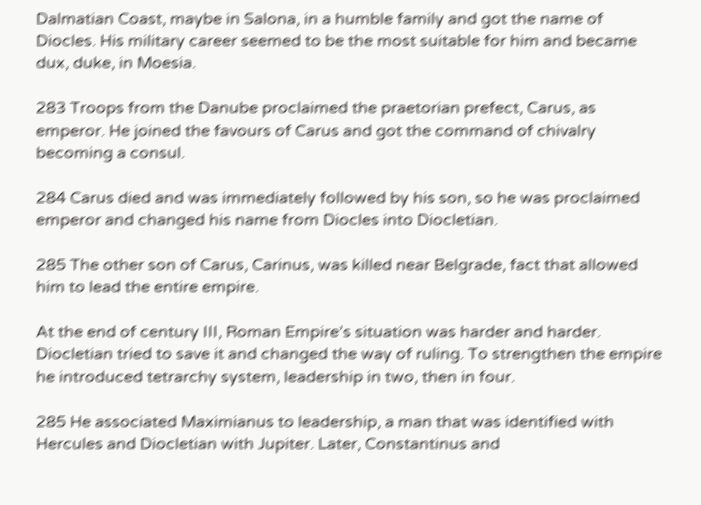Dalmatian Coast, maybe in Salona, in a humble family and got the name of Diocles. His military career seemed to be the most suitable for him and became dux, duke, in Moesia.

283 Troops from the Danube proclaimed the praetorian prefect, Carus, as emperor. He joined the favours of Carus and got the command of chivalry becoming a consul.

284 Carus died and was immediately followed by his son, so he was proclaimed emperor and changed his name from Diocles into Diocletian.

285 The other son of Carus, Carinus, was killed near Belgrade, fact that allowed him to lead the entire empire.

At the end of century III, Roman Empire’s situation was harder and harder. Diocletian tried to save it and changed the way of ruling. To strengthen the empire he introduced tetrarchy system, leadership in two, then in four.

285 He associated Maximianus to leadership, a man that was identified with Hercules and Diocletian with Jupiter. Later, Constantinus and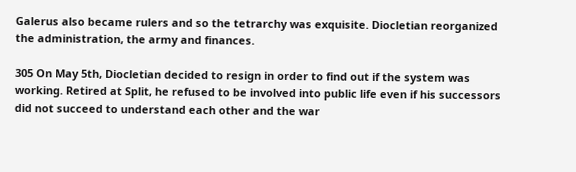Galerus also became rulers and so the tetrarchy was exquisite. Diocletian reorganized the administration, the army and finances.

305 On May 5th, Diocletian decided to resign in order to find out if the system was working. Retired at Split, he refused to be involved into public life even if his successors did not succeed to understand each other and the war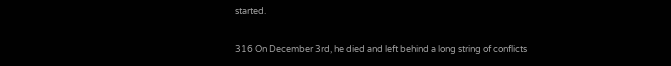started.

316 On December 3rd, he died and left behind a long string of conflicts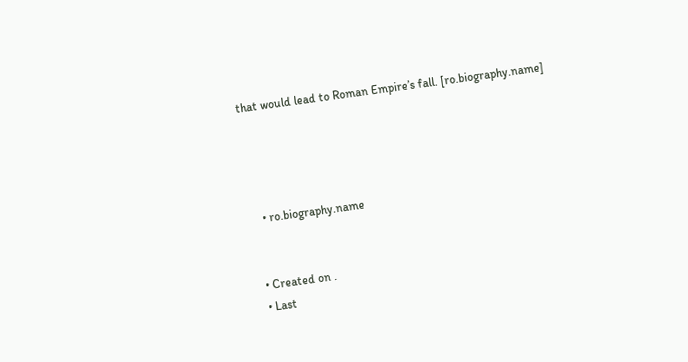that would lead to Roman Empire’s fall. [ro.biography.name]




    • ro.biography.name


  • Created on .
  • Last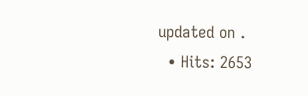updated on .
  • Hits: 2653